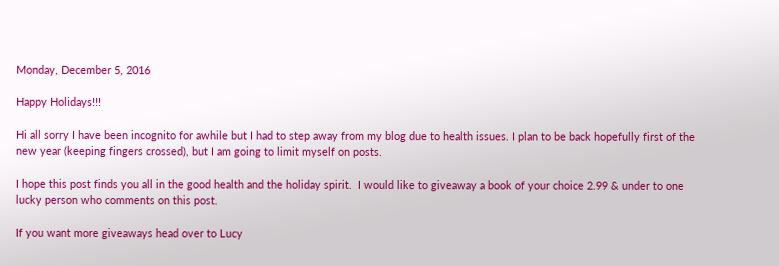Monday, December 5, 2016

Happy Holidays!!!

Hi all sorry I have been incognito for awhile but I had to step away from my blog due to health issues. I plan to be back hopefully first of the new year (keeping fingers crossed), but I am going to limit myself on posts.

I hope this post finds you all in the good health and the holiday spirit.  I would like to giveaway a book of your choice 2.99 & under to one lucky person who comments on this post.

If you want more giveaways head over to Lucy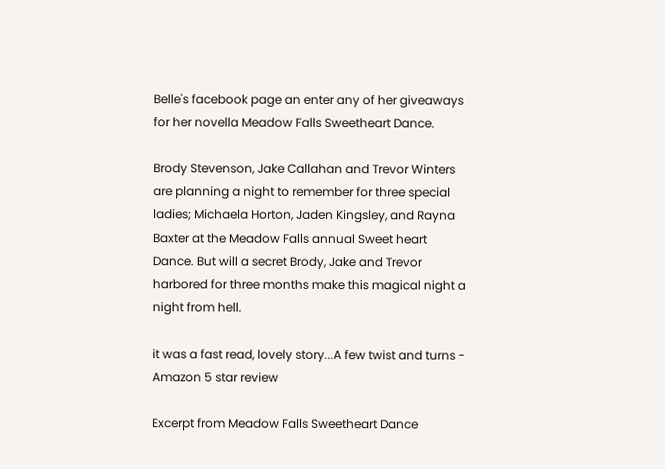Belle's facebook page an enter any of her giveaways for her novella Meadow Falls Sweetheart Dance.

Brody Stevenson, Jake Callahan and Trevor Winters are planning a night to remember for three special ladies; Michaela Horton, Jaden Kingsley, and Rayna Baxter at the Meadow Falls annual Sweet heart Dance. But will a secret Brody, Jake and Trevor harbored for three months make this magical night a night from hell.

it was a fast read, lovely story...A few twist and turns - Amazon 5 star review

Excerpt from Meadow Falls Sweetheart Dance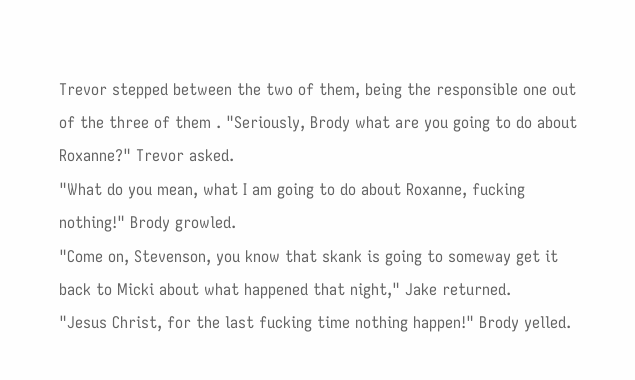Trevor stepped between the two of them, being the responsible one out of the three of them . "Seriously, Brody what are you going to do about Roxanne?" Trevor asked.
"What do you mean, what I am going to do about Roxanne, fucking nothing!" Brody growled.
"Come on, Stevenson, you know that skank is going to someway get it back to Micki about what happened that night," Jake returned.
"Jesus Christ, for the last fucking time nothing happen!" Brody yelled.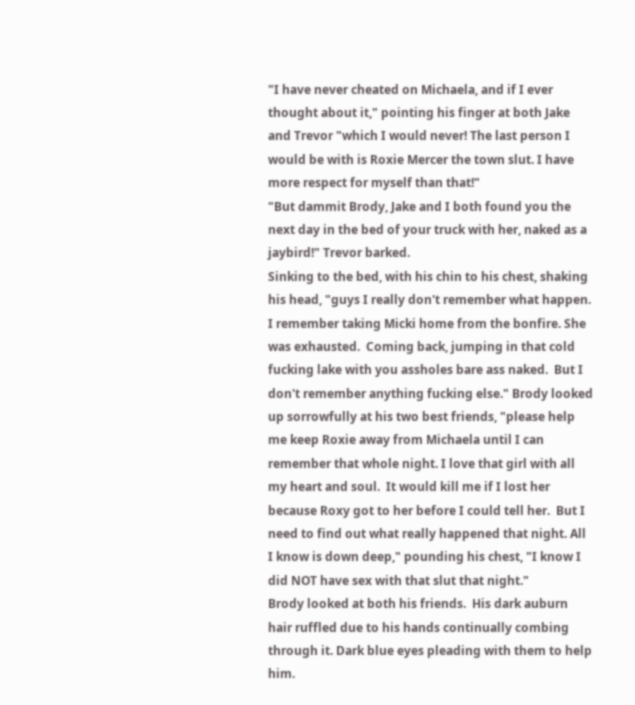"I have never cheated on Michaela, and if I ever thought about it," pointing his finger at both Jake and Trevor "which I would never! The last person I would be with is Roxie Mercer the town slut. I have more respect for myself than that!"
"But dammit Brody, Jake and I both found you the next day in the bed of your truck with her, naked as a jaybird!" Trevor barked.
Sinking to the bed, with his chin to his chest, shaking his head, "guys I really don't remember what happen. I remember taking Micki home from the bonfire. She was exhausted.  Coming back, jumping in that cold fucking lake with you assholes bare ass naked.  But I don't remember anything fucking else." Brody looked up sorrowfully at his two best friends, "please help me keep Roxie away from Michaela until I can remember that whole night. I love that girl with all my heart and soul.  It would kill me if I lost her because Roxy got to her before I could tell her.  But I need to find out what really happened that night. All I know is down deep," pounding his chest, "I know I did NOT have sex with that slut that night."
Brody looked at both his friends.  His dark auburn hair ruffled due to his hands continually combing through it. Dark blue eyes pleading with them to help him.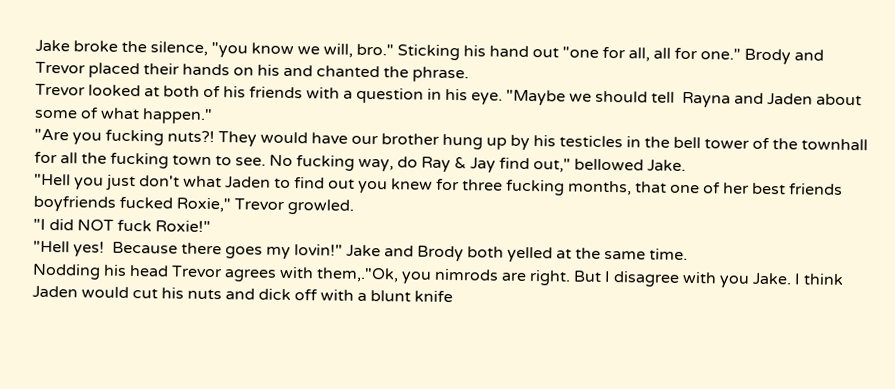Jake broke the silence, "you know we will, bro." Sticking his hand out "one for all, all for one." Brody and Trevor placed their hands on his and chanted the phrase.
Trevor looked at both of his friends with a question in his eye. "Maybe we should tell  Rayna and Jaden about some of what happen."
"Are you fucking nuts?! They would have our brother hung up by his testicles in the bell tower of the townhall for all the fucking town to see. No fucking way, do Ray & Jay find out," bellowed Jake.
"Hell you just don't what Jaden to find out you knew for three fucking months, that one of her best friends boyfriends fucked Roxie," Trevor growled.
"I did NOT fuck Roxie!"
"Hell yes!  Because there goes my lovin!" Jake and Brody both yelled at the same time.
Nodding his head Trevor agrees with them,."Ok, you nimrods are right. But I disagree with you Jake. I think Jaden would cut his nuts and dick off with a blunt knife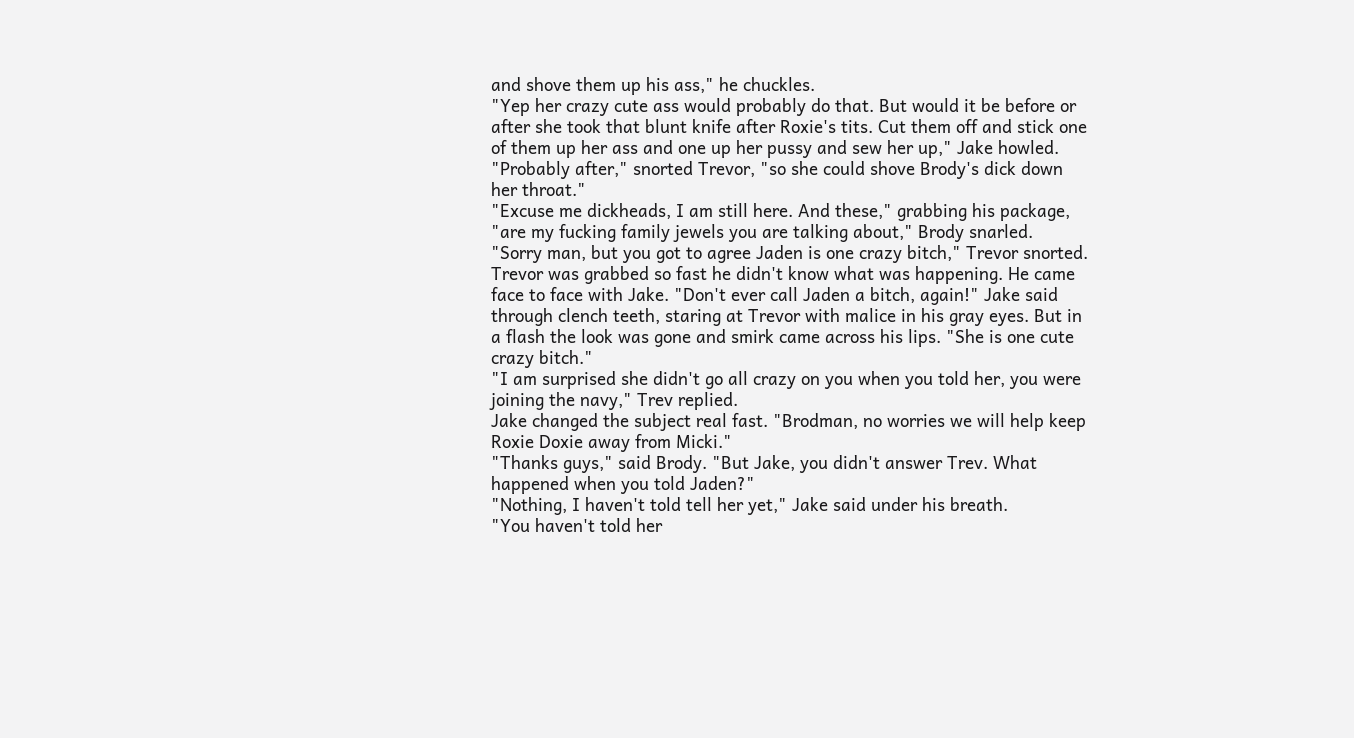and shove them up his ass," he chuckles.
"Yep her crazy cute ass would probably do that. But would it be before or after she took that blunt knife after Roxie's tits. Cut them off and stick one of them up her ass and one up her pussy and sew her up," Jake howled.
"Probably after," snorted Trevor, "so she could shove Brody's dick down her throat."
"Excuse me dickheads, I am still here. And these," grabbing his package, "are my fucking family jewels you are talking about," Brody snarled.
"Sorry man, but you got to agree Jaden is one crazy bitch," Trevor snorted.
Trevor was grabbed so fast he didn't know what was happening. He came face to face with Jake. "Don't ever call Jaden a bitch, again!" Jake said through clench teeth, staring at Trevor with malice in his gray eyes. But in a flash the look was gone and smirk came across his lips. "She is one cute crazy bitch."
"I am surprised she didn't go all crazy on you when you told her, you were joining the navy," Trev replied.
Jake changed the subject real fast. "Brodman, no worries we will help keep Roxie Doxie away from Micki."
"Thanks guys," said Brody. "But Jake, you didn't answer Trev. What happened when you told Jaden?"
"Nothing, I haven't told tell her yet," Jake said under his breath.
"You haven't told her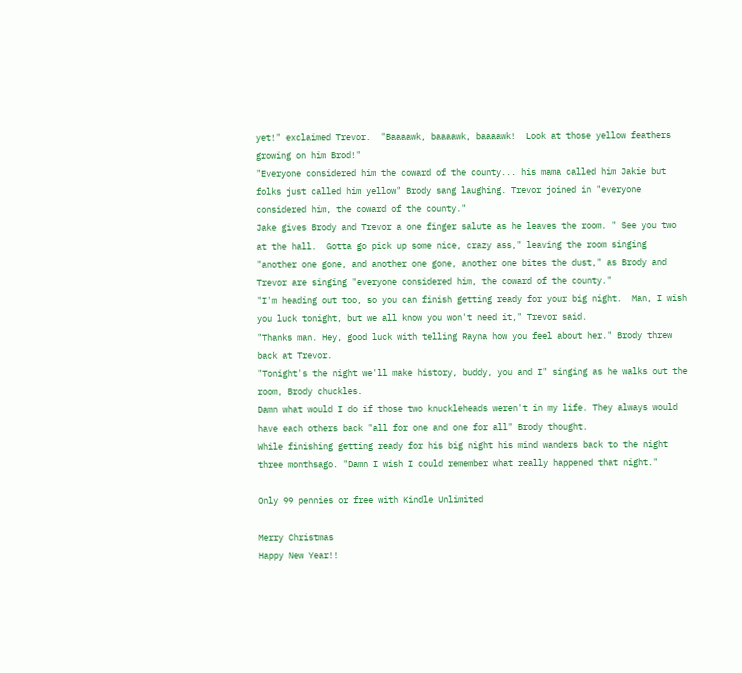yet!" exclaimed Trevor.  "Baaaawk, baaaawk, baaaawk!  Look at those yellow feathers growing on him Brod!"
"Everyone considered him the coward of the county... his mama called him Jakie but folks just called him yellow" Brody sang laughing. Trevor joined in "everyone considered him, the coward of the county."
Jake gives Brody and Trevor a one finger salute as he leaves the room. " See you two at the hall.  Gotta go pick up some nice, crazy ass," leaving the room singing "another one gone, and another one gone, another one bites the dust," as Brody and Trevor are singing "everyone considered him, the coward of the county."
"I'm heading out too, so you can finish getting ready for your big night.  Man, I wish you luck tonight, but we all know you won't need it," Trevor said.
"Thanks man. Hey, good luck with telling Rayna how you feel about her." Brody threw back at Trevor.
"Tonight's the night we'll make history, buddy, you and I" singing as he walks out the room, Brody chuckles.
Damn what would I do if those two knuckleheads weren't in my life. They always would have each others back "all for one and one for all" Brody thought.
While finishing getting ready for his big night his mind wanders back to the night three monthsago. "Damn I wish I could remember what really happened that night."

Only 99 pennies or free with Kindle Unlimited

Merry Christmas
Happy New Year!!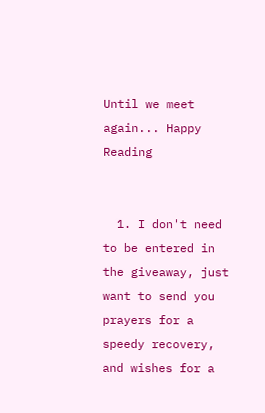Until we meet again... Happy Reading


  1. I don't need to be entered in the giveaway, just want to send you prayers for a speedy recovery, and wishes for a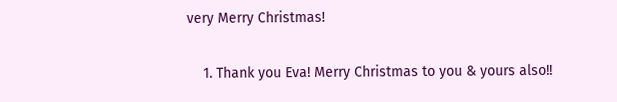very Merry Christmas!

    1. Thank you Eva! Merry Christmas to you & yours also!!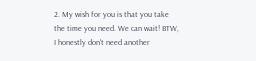2. My wish for you is that you take the time you need. We can wait! BTW, I honestly don't need another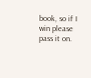book, so if I win please pass it on.